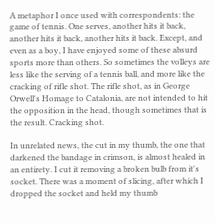A metaphor I once used with correspondents: the game of tennis. One serves, another hits it back, another hits it back, another hits it back. Except, and even as a boy, I have enjoyed some of these absurd sports more than others. So sometimes the volleys are less like the serving of a tennis ball, and more like the cracking of rifle shot. The rifle shot, as in George Orwell's Homage to Catalonia, are not intended to hit the opposition in the head, though sometimes that is the result. Cracking shot.

In unrelated news, the cut in my thumb, the one that darkened the bandage in crimson, is almost healed in an entirety. I cut it removing a broken bulb from it's socket. There was a moment of slicing, after which I dropped the socket and held my thumb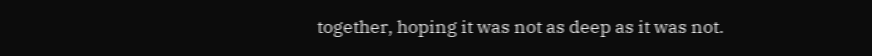together, hoping it was not as deep as it was not.